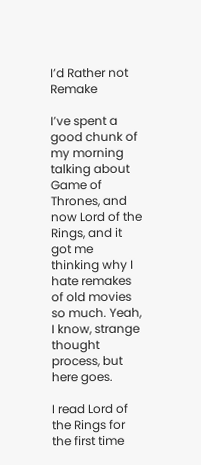I’d Rather not Remake

I’ve spent a good chunk of my morning talking about Game of Thrones, and now Lord of the Rings, and it got me thinking why I hate remakes of old movies so much. Yeah, I know, strange thought process, but here goes.

I read Lord of the Rings for the first time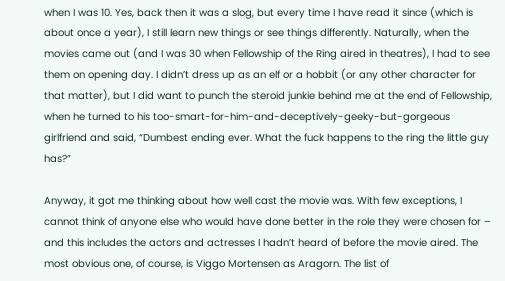when I was 10. Yes, back then it was a slog, but every time I have read it since (which is about once a year), I still learn new things or see things differently. Naturally, when the movies came out (and I was 30 when Fellowship of the Ring aired in theatres), I had to see them on opening day. I didn’t dress up as an elf or a hobbit (or any other character for that matter), but I did want to punch the steroid junkie behind me at the end of Fellowship, when he turned to his too-smart-for-him-and-deceptively-geeky-but-gorgeous girlfriend and said, “Dumbest ending ever. What the fuck happens to the ring the little guy has?”

Anyway, it got me thinking about how well cast the movie was. With few exceptions, I cannot think of anyone else who would have done better in the role they were chosen for – and this includes the actors and actresses I hadn’t heard of before the movie aired. The most obvious one, of course, is Viggo Mortensen as Aragorn. The list of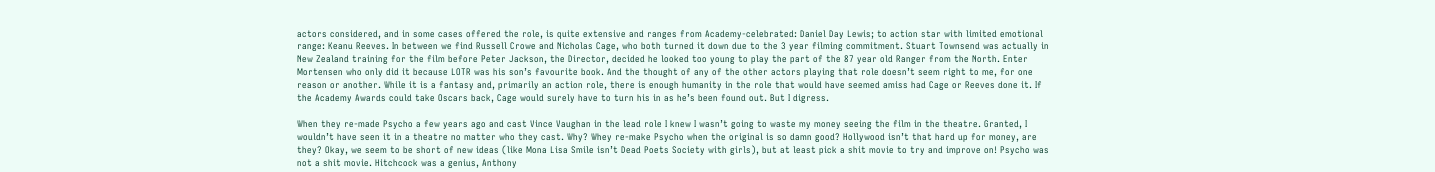actors considered, and in some cases offered the role, is quite extensive and ranges from Academy-celebrated: Daniel Day Lewis; to action star with limited emotional range: Keanu Reeves. In between we find Russell Crowe and Nicholas Cage, who both turned it down due to the 3 year filming commitment. Stuart Townsend was actually in New Zealand training for the film before Peter Jackson, the Director, decided he looked too young to play the part of the 87 year old Ranger from the North. Enter Mortensen who only did it because LOTR was his son’s favourite book. And the thought of any of the other actors playing that role doesn’t seem right to me, for one reason or another. While it is a fantasy and, primarily an action role, there is enough humanity in the role that would have seemed amiss had Cage or Reeves done it. If the Academy Awards could take Oscars back, Cage would surely have to turn his in as he’s been found out. But I digress.

When they re-made Psycho a few years ago and cast Vince Vaughan in the lead role I knew I wasn’t going to waste my money seeing the film in the theatre. Granted, I wouldn’t have seen it in a theatre no matter who they cast. Why? Whey re-make Psycho when the original is so damn good? Hollywood isn’t that hard up for money, are they? Okay, we seem to be short of new ideas (like Mona Lisa Smile isn’t Dead Poets Society with girls), but at least pick a shit movie to try and improve on! Psycho was not a shit movie. Hitchcock was a genius, Anthony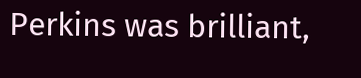Perkins was brilliant,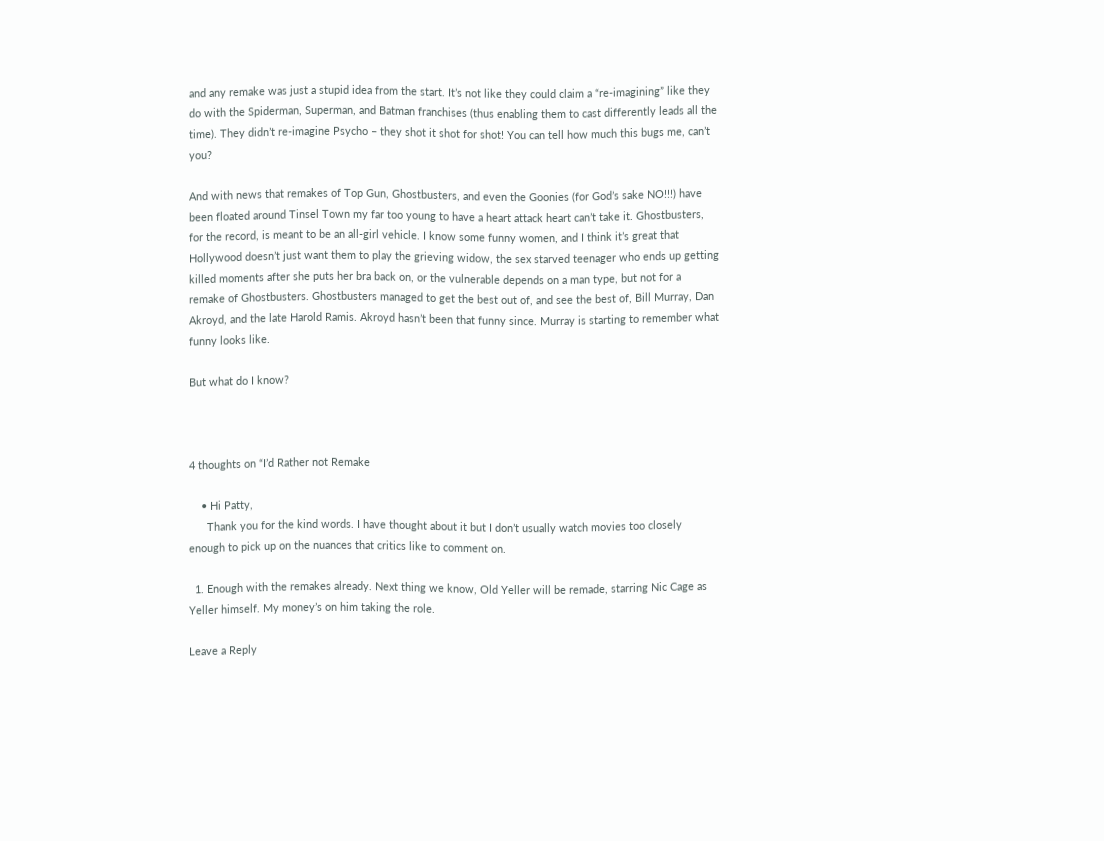and any remake was just a stupid idea from the start. It’s not like they could claim a “re-imagining” like they do with the Spiderman, Superman, and Batman franchises (thus enabling them to cast differently leads all the time). They didn’t re-imagine Psycho – they shot it shot for shot! You can tell how much this bugs me, can’t you?

And with news that remakes of Top Gun, Ghostbusters, and even the Goonies (for God’s sake NO!!!) have been floated around Tinsel Town my far too young to have a heart attack heart can’t take it. Ghostbusters, for the record, is meant to be an all-girl vehicle. I know some funny women, and I think it’s great that Hollywood doesn’t just want them to play the grieving widow, the sex starved teenager who ends up getting killed moments after she puts her bra back on, or the vulnerable depends on a man type, but not for a remake of Ghostbusters. Ghostbusters managed to get the best out of, and see the best of, Bill Murray, Dan Akroyd, and the late Harold Ramis. Akroyd hasn’t been that funny since. Murray is starting to remember what funny looks like.

But what do I know?



4 thoughts on “I’d Rather not Remake

    • Hi Patty,
      Thank you for the kind words. I have thought about it but I don’t usually watch movies too closely enough to pick up on the nuances that critics like to comment on.

  1. Enough with the remakes already. Next thing we know, Old Yeller will be remade, starring Nic Cage as Yeller himself. My money’s on him taking the role.

Leave a Reply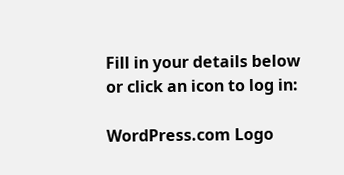Fill in your details below or click an icon to log in:

WordPress.com Logo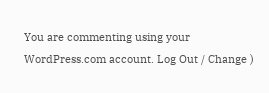You are commenting using your WordPress.com account. Log Out / Change )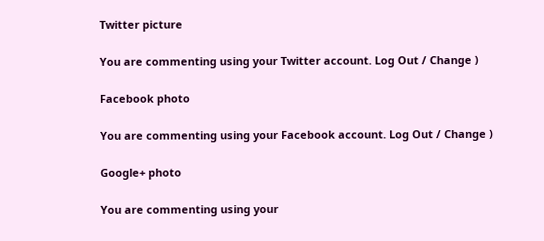Twitter picture

You are commenting using your Twitter account. Log Out / Change )

Facebook photo

You are commenting using your Facebook account. Log Out / Change )

Google+ photo

You are commenting using your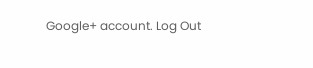Google+ account. Log Out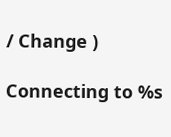/ Change )

Connecting to %s